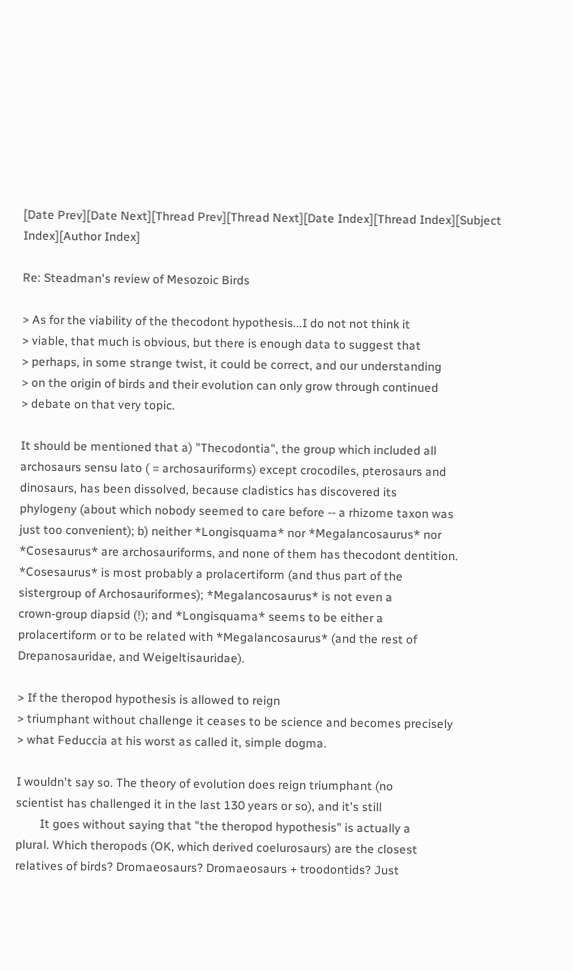[Date Prev][Date Next][Thread Prev][Thread Next][Date Index][Thread Index][Subject Index][Author Index]

Re: Steadman's review of Mesozoic Birds

> As for the viability of the thecodont hypothesis...I do not not think it
> viable, that much is obvious, but there is enough data to suggest that
> perhaps, in some strange twist, it could be correct, and our understanding
> on the origin of birds and their evolution can only grow through continued
> debate on that very topic.

It should be mentioned that a) "Thecodontia", the group which included all
archosaurs sensu lato ( = archosauriforms) except crocodiles, pterosaurs and
dinosaurs, has been dissolved, because cladistics has discovered its
phylogeny (about which nobody seemed to care before -- a rhizome taxon was
just too convenient); b) neither *Longisquama* nor *Megalancosaurus* nor
*Cosesaurus* are archosauriforms, and none of them has thecodont dentition.
*Cosesaurus* is most probably a prolacertiform (and thus part of the
sistergroup of Archosauriformes); *Megalancosaurus* is not even a
crown-group diapsid (!); and *Longisquama* seems to be either a
prolacertiform or to be related with *Megalancosaurus* (and the rest of
Drepanosauridae, and Weigeltisauridae).

> If the theropod hypothesis is allowed to reign
> triumphant without challenge it ceases to be science and becomes precisely
> what Feduccia at his worst as called it, simple dogma.

I wouldn't say so. The theory of evolution does reign triumphant (no
scientist has challenged it in the last 130 years or so), and it's still
        It goes without saying that "the theropod hypothesis" is actually a
plural. Which theropods (OK, which derived coelurosaurs) are the closest
relatives of birds? Dromaeosaurs? Dromaeosaurs + troodontids? Just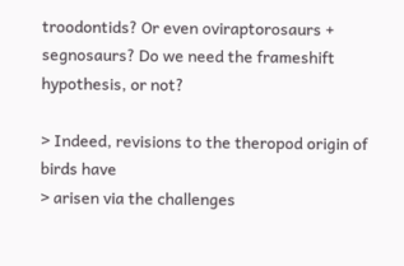troodontids? Or even oviraptorosaurs + segnosaurs? Do we need the frameshift
hypothesis, or not?

> Indeed, revisions to the theropod origin of birds have
> arisen via the challenges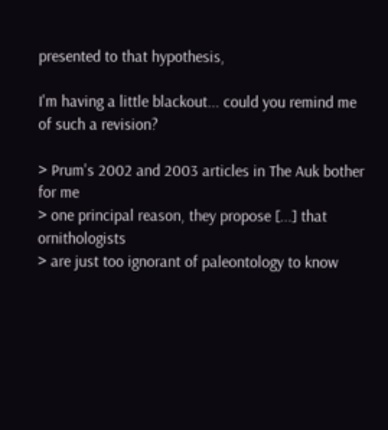presented to that hypothesis,

I'm having a little blackout... could you remind me of such a revision?

> Prum's 2002 and 2003 articles in The Auk bother for me
> one principal reason, they propose [...] that ornithologists
> are just too ignorant of paleontology to know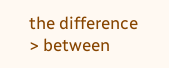the difference
> between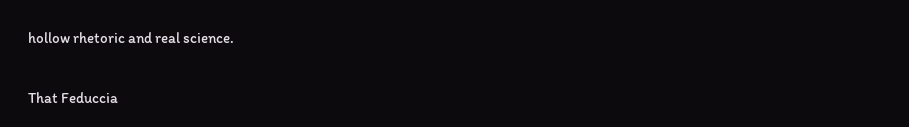hollow rhetoric and real science.

That Feduccia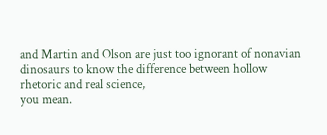and Martin and Olson are just too ignorant of nonavian
dinosaurs to know the difference between hollow rhetoric and real science,
you mean.